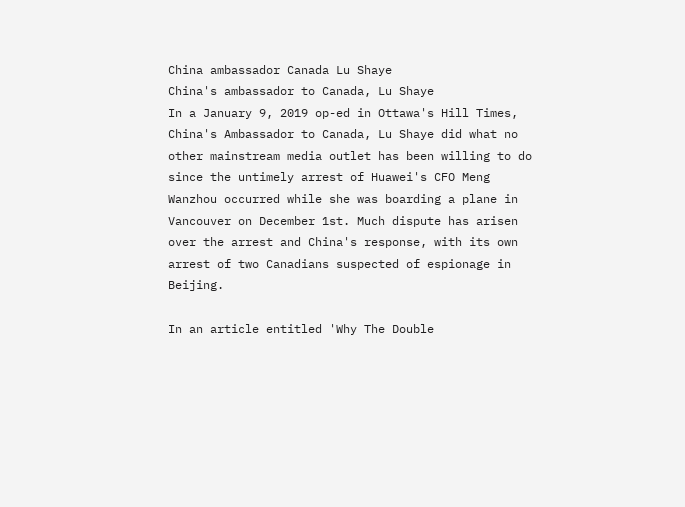China ambassador Canada Lu Shaye
China's ambassador to Canada, Lu Shaye
In a January 9, 2019 op-ed in Ottawa's Hill Times, China's Ambassador to Canada, Lu Shaye did what no other mainstream media outlet has been willing to do since the untimely arrest of Huawei's CFO Meng Wanzhou occurred while she was boarding a plane in Vancouver on December 1st. Much dispute has arisen over the arrest and China's response, with its own arrest of two Canadians suspected of espionage in Beijing.

In an article entitled 'Why The Double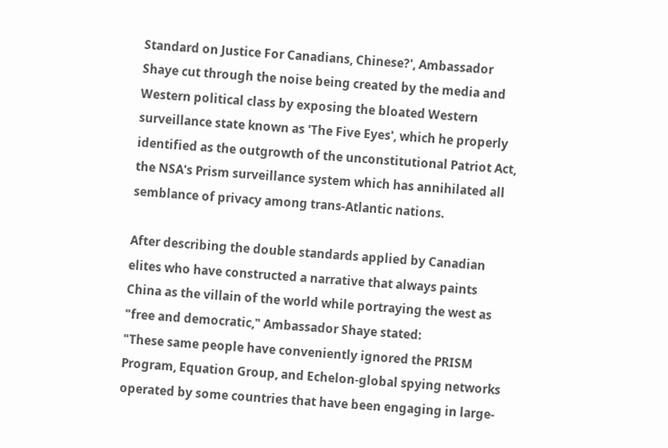Standard on Justice For Canadians, Chinese?', Ambassador Shaye cut through the noise being created by the media and Western political class by exposing the bloated Western surveillance state known as 'The Five Eyes', which he properly identified as the outgrowth of the unconstitutional Patriot Act, the NSA's Prism surveillance system which has annihilated all semblance of privacy among trans-Atlantic nations.

After describing the double standards applied by Canadian elites who have constructed a narrative that always paints China as the villain of the world while portraying the west as "free and democratic," Ambassador Shaye stated:
"These same people have conveniently ignored the PRISM Program, Equation Group, and Echelon-global spying networks operated by some countries that have been engaging in large-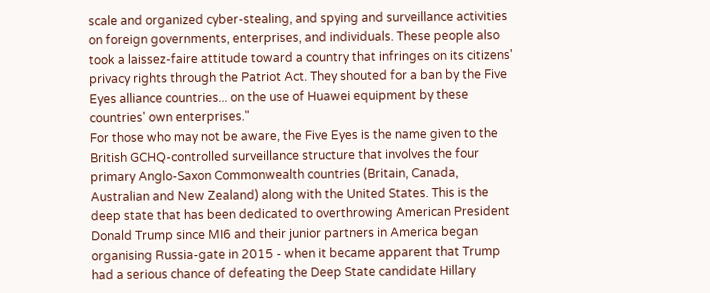scale and organized cyber-stealing, and spying and surveillance activities on foreign governments, enterprises, and individuals. These people also took a laissez-faire attitude toward a country that infringes on its citizens' privacy rights through the Patriot Act. They shouted for a ban by the Five Eyes alliance countries... on the use of Huawei equipment by these countries' own enterprises."
For those who may not be aware, the Five Eyes is the name given to the British GCHQ-controlled surveillance structure that involves the four primary Anglo-Saxon Commonwealth countries (Britain, Canada, Australian and New Zealand) along with the United States. This is the deep state that has been dedicated to overthrowing American President Donald Trump since MI6 and their junior partners in America began organising Russia-gate in 2015 - when it became apparent that Trump had a serious chance of defeating the Deep State candidate Hillary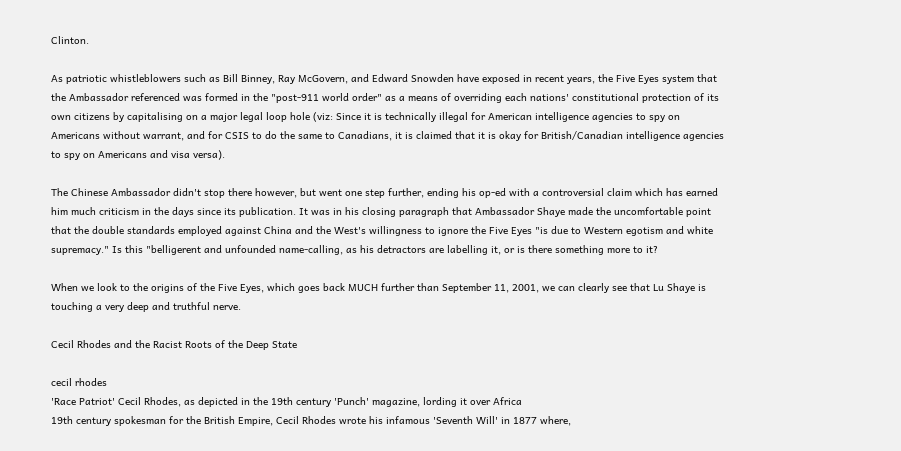Clinton.

As patriotic whistleblowers such as Bill Binney, Ray McGovern, and Edward Snowden have exposed in recent years, the Five Eyes system that the Ambassador referenced was formed in the "post-911 world order" as a means of overriding each nations' constitutional protection of its own citizens by capitalising on a major legal loop hole (viz: Since it is technically illegal for American intelligence agencies to spy on Americans without warrant, and for CSIS to do the same to Canadians, it is claimed that it is okay for British/Canadian intelligence agencies to spy on Americans and visa versa).

The Chinese Ambassador didn't stop there however, but went one step further, ending his op-ed with a controversial claim which has earned him much criticism in the days since its publication. It was in his closing paragraph that Ambassador Shaye made the uncomfortable point that the double standards employed against China and the West's willingness to ignore the Five Eyes "is due to Western egotism and white supremacy." Is this "belligerent and unfounded name-calling, as his detractors are labelling it, or is there something more to it?

When we look to the origins of the Five Eyes, which goes back MUCH further than September 11, 2001, we can clearly see that Lu Shaye is touching a very deep and truthful nerve.

Cecil Rhodes and the Racist Roots of the Deep State

cecil rhodes
'Race Patriot' Cecil Rhodes, as depicted in the 19th century 'Punch' magazine, lording it over Africa
19th century spokesman for the British Empire, Cecil Rhodes wrote his infamous 'Seventh Will' in 1877 where,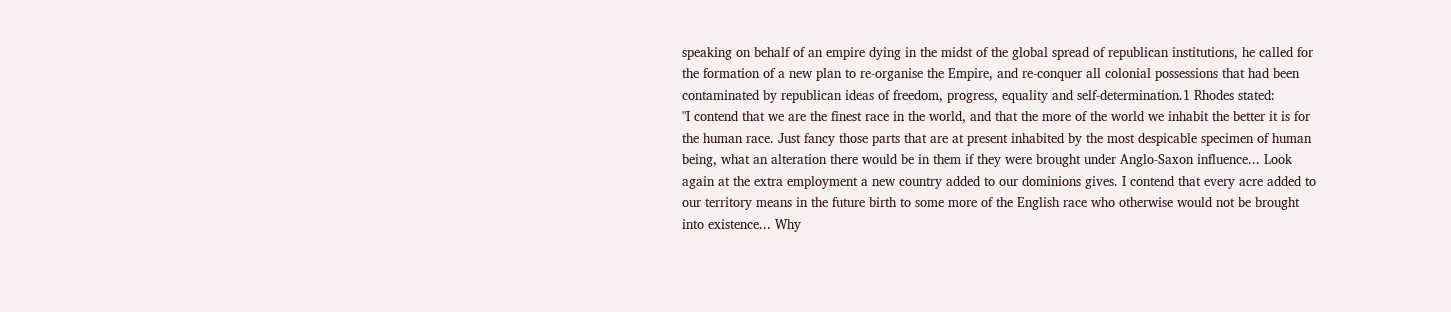speaking on behalf of an empire dying in the midst of the global spread of republican institutions, he called for the formation of a new plan to re-organise the Empire, and re-conquer all colonial possessions that had been contaminated by republican ideas of freedom, progress, equality and self-determination.1 Rhodes stated:
"I contend that we are the finest race in the world, and that the more of the world we inhabit the better it is for the human race. Just fancy those parts that are at present inhabited by the most despicable specimen of human being, what an alteration there would be in them if they were brought under Anglo-Saxon influence... Look again at the extra employment a new country added to our dominions gives. I contend that every acre added to our territory means in the future birth to some more of the English race who otherwise would not be brought into existence... Why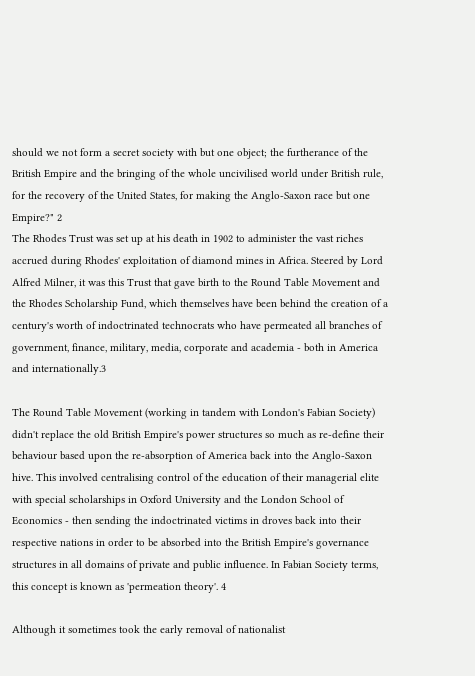should we not form a secret society with but one object; the furtherance of the British Empire and the bringing of the whole uncivilised world under British rule, for the recovery of the United States, for making the Anglo-Saxon race but one Empire?" 2
The Rhodes Trust was set up at his death in 1902 to administer the vast riches accrued during Rhodes' exploitation of diamond mines in Africa. Steered by Lord Alfred Milner, it was this Trust that gave birth to the Round Table Movement and the Rhodes Scholarship Fund, which themselves have been behind the creation of a century's worth of indoctrinated technocrats who have permeated all branches of government, finance, military, media, corporate and academia - both in America and internationally.3

The Round Table Movement (working in tandem with London's Fabian Society) didn't replace the old British Empire's power structures so much as re-define their behaviour based upon the re-absorption of America back into the Anglo-Saxon hive. This involved centralising control of the education of their managerial elite with special scholarships in Oxford University and the London School of Economics - then sending the indoctrinated victims in droves back into their respective nations in order to be absorbed into the British Empire's governance structures in all domains of private and public influence. In Fabian Society terms, this concept is known as 'permeation theory'. 4

Although it sometimes took the early removal of nationalist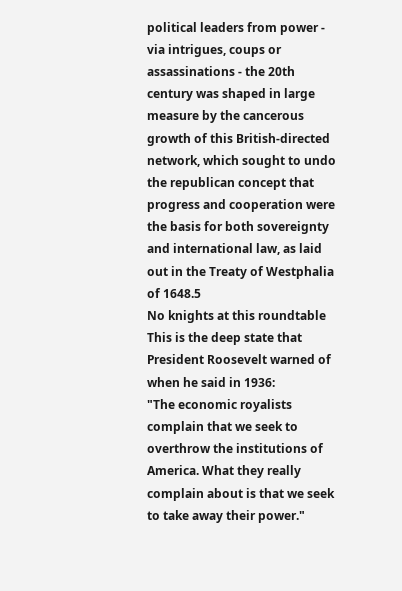political leaders from power - via intrigues, coups or assassinations - the 20th century was shaped in large measure by the cancerous growth of this British-directed network, which sought to undo the republican concept that progress and cooperation were the basis for both sovereignty and international law, as laid out in the Treaty of Westphalia of 1648.5
No knights at this roundtable
This is the deep state that President Roosevelt warned of when he said in 1936:
"The economic royalists complain that we seek to overthrow the institutions of America. What they really complain about is that we seek to take away their power."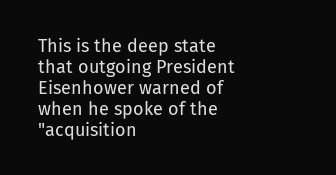This is the deep state that outgoing President Eisenhower warned of when he spoke of the "acquisition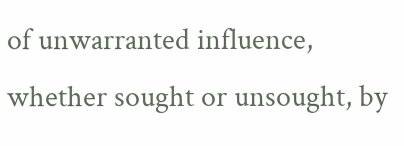of unwarranted influence, whether sought or unsought, by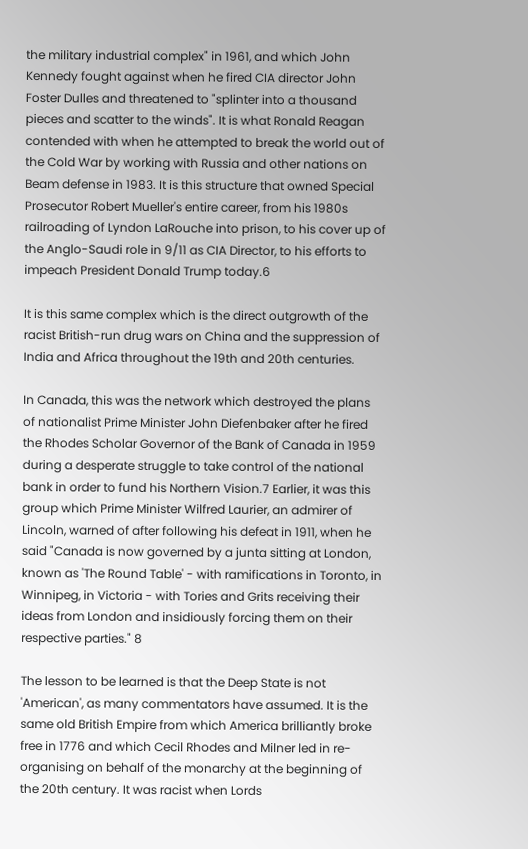the military industrial complex" in 1961, and which John Kennedy fought against when he fired CIA director John Foster Dulles and threatened to "splinter into a thousand pieces and scatter to the winds". It is what Ronald Reagan contended with when he attempted to break the world out of the Cold War by working with Russia and other nations on Beam defense in 1983. It is this structure that owned Special Prosecutor Robert Mueller's entire career, from his 1980s railroading of Lyndon LaRouche into prison, to his cover up of the Anglo-Saudi role in 9/11 as CIA Director, to his efforts to impeach President Donald Trump today.6

It is this same complex which is the direct outgrowth of the racist British-run drug wars on China and the suppression of India and Africa throughout the 19th and 20th centuries.

In Canada, this was the network which destroyed the plans of nationalist Prime Minister John Diefenbaker after he fired the Rhodes Scholar Governor of the Bank of Canada in 1959 during a desperate struggle to take control of the national bank in order to fund his Northern Vision.7 Earlier, it was this group which Prime Minister Wilfred Laurier, an admirer of Lincoln, warned of after following his defeat in 1911, when he said "Canada is now governed by a junta sitting at London, known as 'The Round Table' - with ramifications in Toronto, in Winnipeg, in Victoria - with Tories and Grits receiving their ideas from London and insidiously forcing them on their respective parties." 8

The lesson to be learned is that the Deep State is not 'American', as many commentators have assumed. It is the same old British Empire from which America brilliantly broke free in 1776 and which Cecil Rhodes and Milner led in re-organising on behalf of the monarchy at the beginning of the 20th century. It was racist when Lords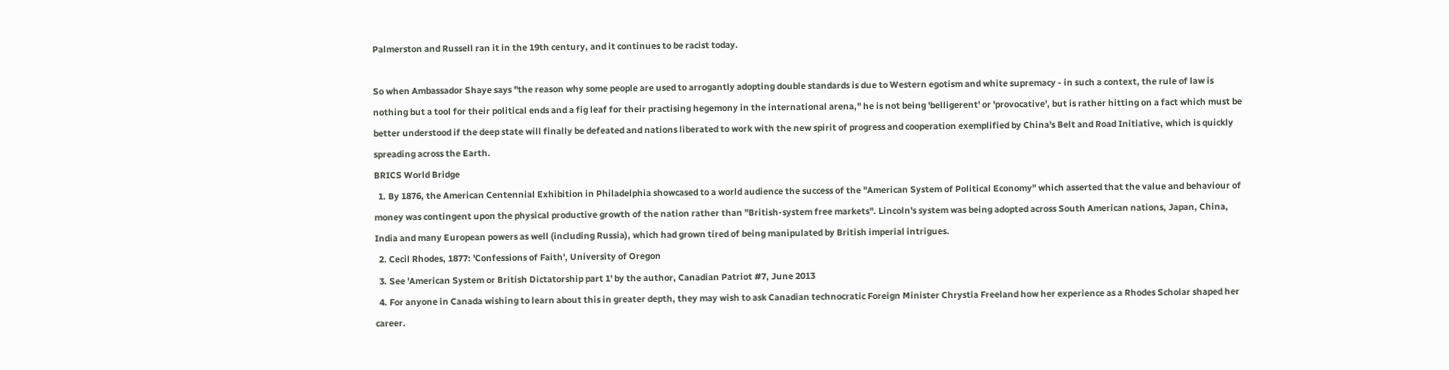Palmerston and Russell ran it in the 19th century, and it continues to be racist today.

So when Ambassador Shaye says "the reason why some people are used to arrogantly adopting double standards is due to Western egotism and white supremacy - in such a context, the rule of law is nothing but a tool for their political ends and a fig leaf for their practising hegemony in the international arena," he is not being 'belligerent' or 'provocative', but is rather hitting on a fact which must be better understood if the deep state will finally be defeated and nations liberated to work with the new spirit of progress and cooperation exemplified by China's Belt and Road Initiative, which is quickly spreading across the Earth.
BRICS World Bridge
  1. By 1876, the American Centennial Exhibition in Philadelphia showcased to a world audience the success of the "American System of Political Economy" which asserted that the value and behaviour of money was contingent upon the physical productive growth of the nation rather than "British-system free markets". Lincoln's system was being adopted across South American nations, Japan, China, India and many European powers as well (including Russia), which had grown tired of being manipulated by British imperial intrigues.
  2. Cecil Rhodes, 1877: 'Confessions of Faith', University of Oregon
  3. See 'American System or British Dictatorship part 1' by the author, Canadian Patriot #7, June 2013
  4. For anyone in Canada wishing to learn about this in greater depth, they may wish to ask Canadian technocratic Foreign Minister Chrystia Freeland how her experience as a Rhodes Scholar shaped her career.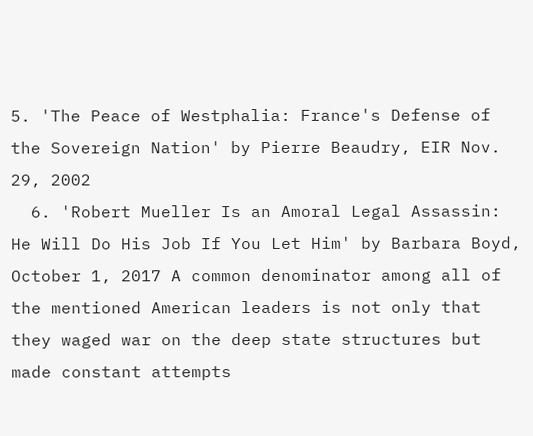5. 'The Peace of Westphalia: France's Defense of the Sovereign Nation' by Pierre Beaudry, EIR Nov. 29, 2002
  6. 'Robert Mueller Is an Amoral Legal Assassin: He Will Do His Job If You Let Him' by Barbara Boyd, October 1, 2017 A common denominator among all of the mentioned American leaders is not only that they waged war on the deep state structures but made constant attempts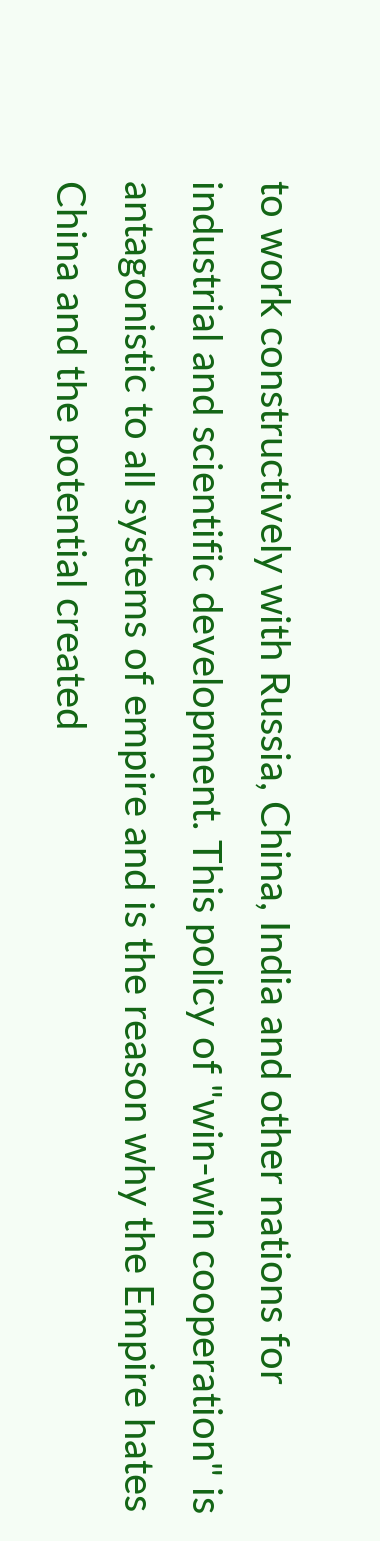to work constructively with Russia, China, India and other nations for industrial and scientific development. This policy of "win-win cooperation" is antagonistic to all systems of empire and is the reason why the Empire hates China and the potential created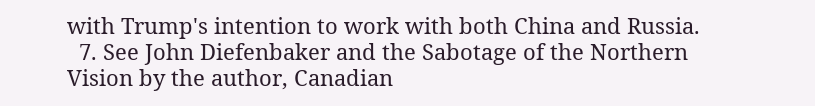with Trump's intention to work with both China and Russia.
  7. See John Diefenbaker and the Sabotage of the Northern Vision by the author, Canadian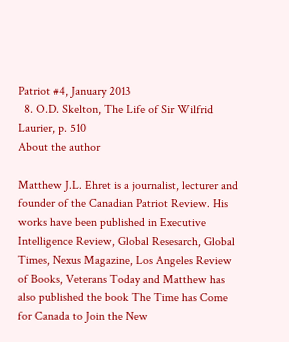Patriot #4, January 2013
  8. O.D. Skelton, The Life of Sir Wilfrid Laurier, p. 510
About the author

Matthew J.L. Ehret is a journalist, lecturer and founder of the Canadian Patriot Review. His works have been published in Executive Intelligence Review, Global Resesarch, Global Times, Nexus Magazine, Los Angeles Review of Books, Veterans Today and Matthew has also published the book The Time has Come for Canada to Join the New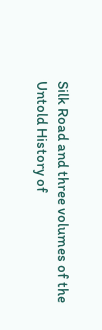Silk Road and three volumes of the Untold History of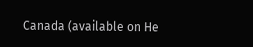Canada (available on He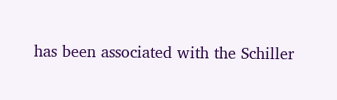has been associated with the Schiller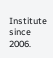Institute since 2006.